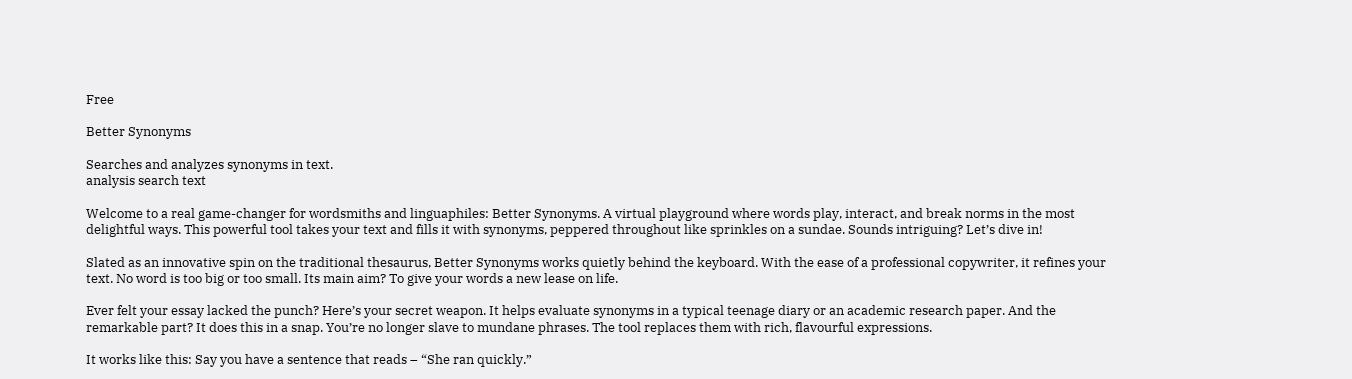Free

Better Synonyms

Searches and analyzes synonyms in text.
analysis search text

Welcome to a real game-changer for wordsmiths and linguaphiles: Better Synonyms. A virtual playground where words play, interact, and break norms in the most delightful ways. This powerful tool takes your text and fills it with synonyms, peppered throughout like sprinkles on a sundae. Sounds intriguing? Let’s dive in!

Slated as an innovative spin on the traditional thesaurus, Better Synonyms works quietly behind the keyboard. With the ease of a professional copywriter, it refines your text. No word is too big or too small. Its main aim? To give your words a new lease on life.

Ever felt your essay lacked the punch? Here’s your secret weapon. It helps evaluate synonyms in a typical teenage diary or an academic research paper. And the remarkable part? It does this in a snap. You’re no longer slave to mundane phrases. The tool replaces them with rich, flavourful expressions.

It works like this: Say you have a sentence that reads – “She ran quickly.”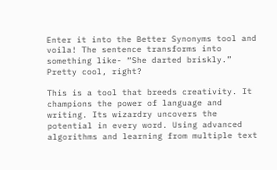Enter it into the Better Synonyms tool and voila! The sentence transforms into something like- “She darted briskly.” Pretty cool, right?

This is a tool that breeds creativity. It champions the power of language and writing. Its wizardry uncovers the potential in every word. Using advanced algorithms and learning from multiple text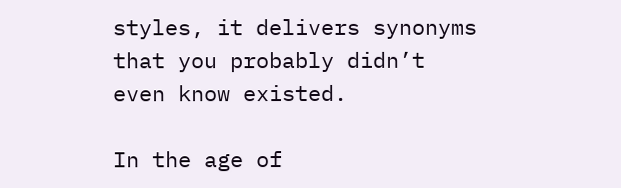styles, it delivers synonyms that you probably didn’t even know existed.

In the age of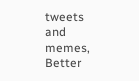tweets and memes, Better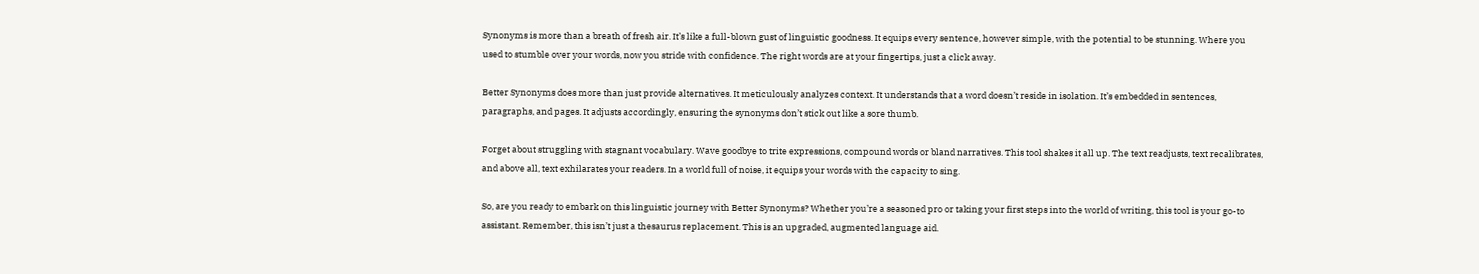Synonyms is more than a breath of fresh air. It’s like a full-blown gust of linguistic goodness. It equips every sentence, however simple, with the potential to be stunning. Where you used to stumble over your words, now you stride with confidence. The right words are at your fingertips, just a click away.

Better Synonyms does more than just provide alternatives. It meticulously analyzes context. It understands that a word doesn’t reside in isolation. It’s embedded in sentences, paragraphs, and pages. It adjusts accordingly, ensuring the synonyms don’t stick out like a sore thumb.

Forget about struggling with stagnant vocabulary. Wave goodbye to trite expressions, compound words or bland narratives. This tool shakes it all up. The text readjusts, text recalibrates, and above all, text exhilarates your readers. In a world full of noise, it equips your words with the capacity to sing.

So, are you ready to embark on this linguistic journey with Better Synonyms? Whether you’re a seasoned pro or taking your first steps into the world of writing, this tool is your go-to assistant. Remember, this isn’t just a thesaurus replacement. This is an upgraded, augmented language aid.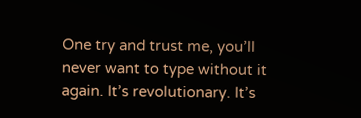One try and trust me, you’ll never want to type without it again. It’s revolutionary. It’s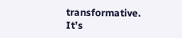transformative. It’s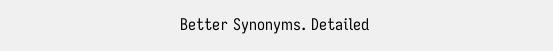Better Synonyms. Detailed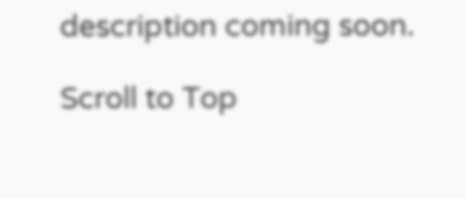description coming soon.

Scroll to Top